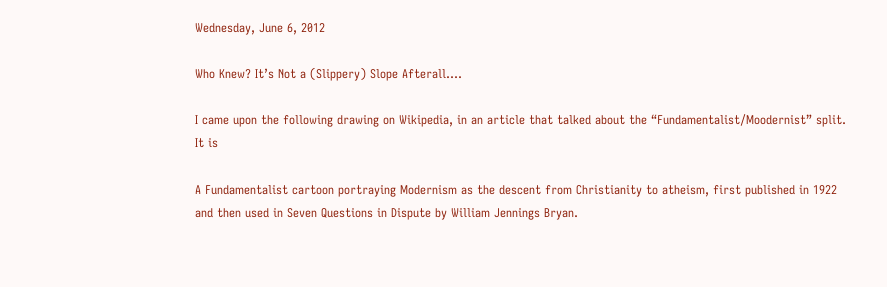Wednesday, June 6, 2012

Who Knew? It’s Not a (Slippery) Slope Afterall….

I came upon the following drawing on Wikipedia, in an article that talked about the “Fundamentalist/Moodernist” split. It is

A Fundamentalist cartoon portraying Modernism as the descent from Christianity to atheism, first published in 1922 and then used in Seven Questions in Dispute by William Jennings Bryan.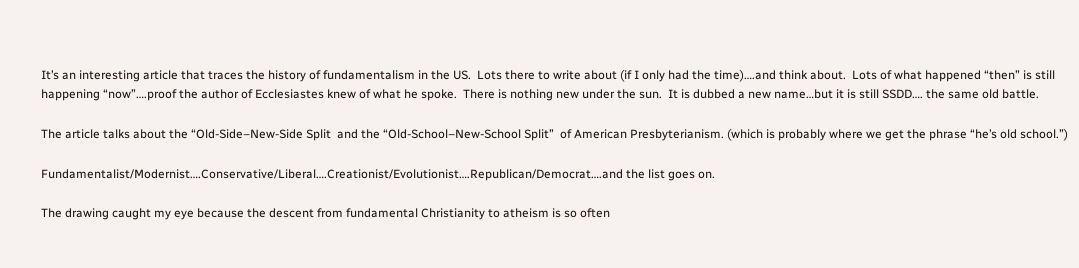It’s an interesting article that traces the history of fundamentalism in the US.  Lots there to write about (if I only had the time)….and think about.  Lots of what happened “then” is still happening “now”….proof the author of Ecclesiastes knew of what he spoke.  There is nothing new under the sun.  It is dubbed a new name…but it is still SSDD…. the same old battle.

The article talks about the “Old-Side–New-Side Split  and the “Old-School–New-School Split”  of American Presbyterianism. (which is probably where we get the phrase “he’s old school.”)

Fundamentalist/Modernist….Conservative/Liberal….Creationist/Evolutionist….Republican/Democrat….and the list goes on.

The drawing caught my eye because the descent from fundamental Christianity to atheism is so often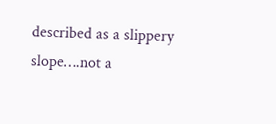described as a slippery slope….not a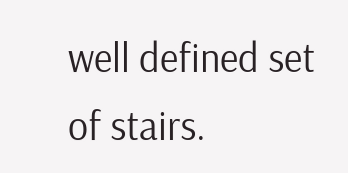well defined set of stairs.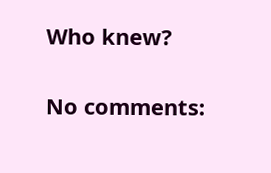Who knew?

No comments: